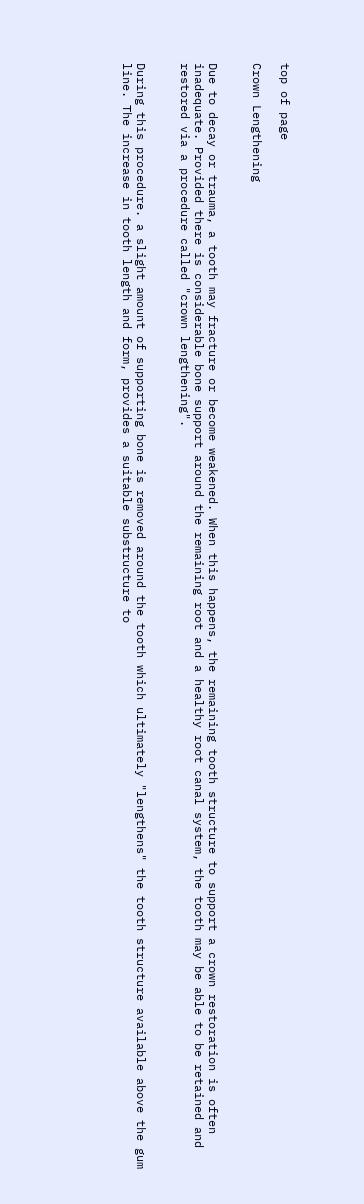top of page

Crown Lengthening


Due to decay or trauma, a tooth may fracture or become weakened. When this happens, the remaining tooth structure to support a crown restoration is often inadequate. Provided there is considerable bone support around the remaining root and a healthy root canal system, the tooth may be able to be retained and restored via a procedure called "crown lengthening".


During this procedure. a slight amount of supporting bone is removed around the tooth which ultimately "lengthens" the tooth structure available above the gum line. The increase in tooth length and form, provides a suitable substructure to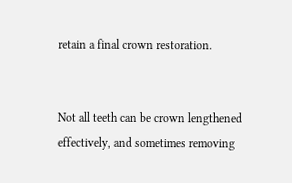retain a final crown restoration.


Not all teeth can be crown lengthened effectively, and sometimes removing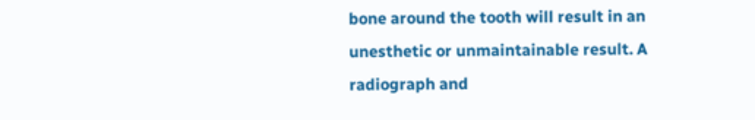bone around the tooth will result in an unesthetic or unmaintainable result. A radiograph and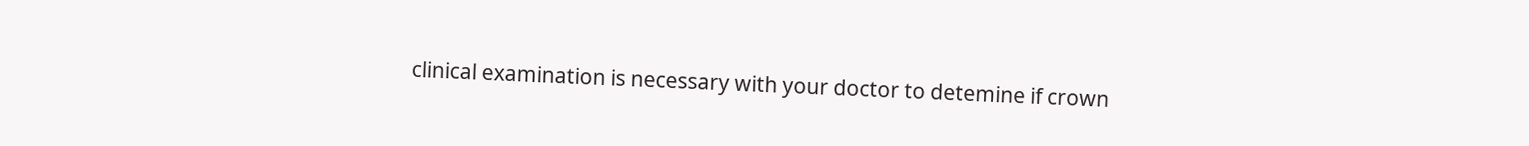clinical examination is necessary with your doctor to detemine if crown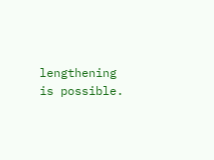lengthening is possible.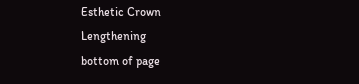Esthetic Crown Lengthening
bottom of page